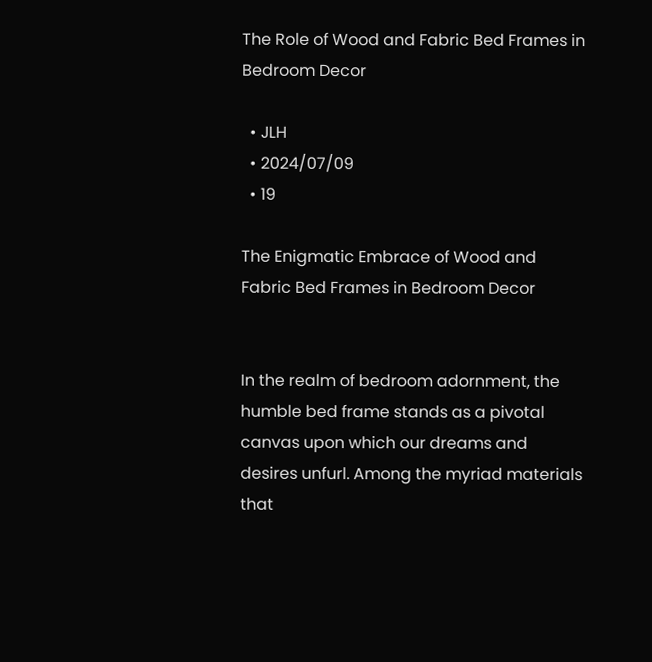The Role of Wood and Fabric Bed Frames in Bedroom Decor

  • JLH
  • 2024/07/09
  • 19

The Enigmatic Embrace of Wood and Fabric Bed Frames in Bedroom Decor


In the realm of bedroom adornment, the humble bed frame stands as a pivotal canvas upon which our dreams and desires unfurl. Among the myriad materials that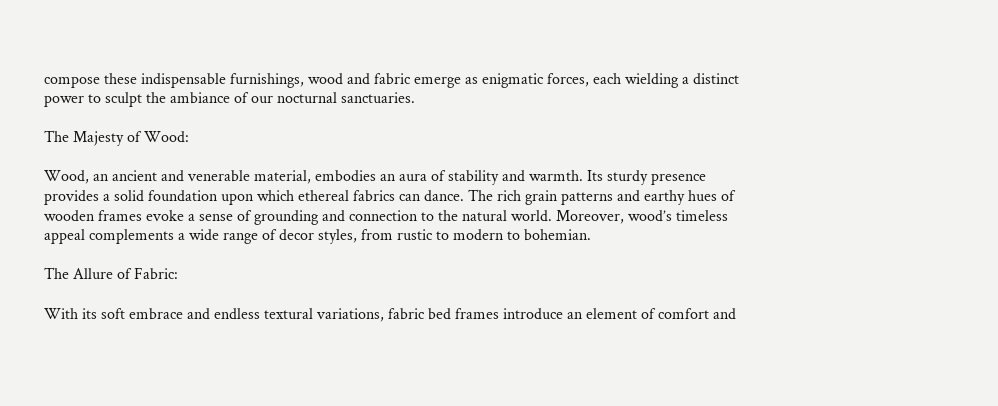compose these indispensable furnishings, wood and fabric emerge as enigmatic forces, each wielding a distinct power to sculpt the ambiance of our nocturnal sanctuaries.

The Majesty of Wood:

Wood, an ancient and venerable material, embodies an aura of stability and warmth. Its sturdy presence provides a solid foundation upon which ethereal fabrics can dance. The rich grain patterns and earthy hues of wooden frames evoke a sense of grounding and connection to the natural world. Moreover, wood’s timeless appeal complements a wide range of decor styles, from rustic to modern to bohemian.

The Allure of Fabric:

With its soft embrace and endless textural variations, fabric bed frames introduce an element of comfort and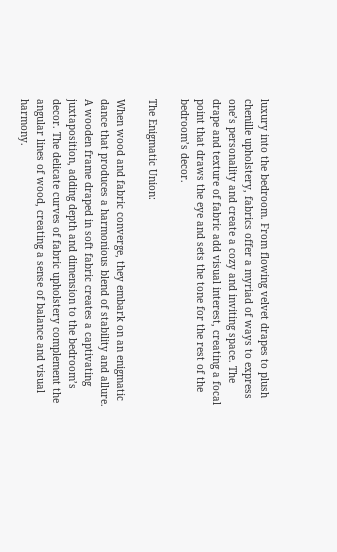luxury into the bedroom. From flowing velvet drapes to plush chenille upholstery, fabrics offer a myriad of ways to express one’s personality and create a cozy and inviting space. The drape and texture of fabric add visual interest, creating a focal point that draws the eye and sets the tone for the rest of the bedroom’s decor.

The Enigmatic Union:

When wood and fabric converge, they embark on an enigmatic dance that produces a harmonious blend of stability and allure. A wooden frame draped in soft fabric creates a captivating juxtaposition, adding depth and dimension to the bedroom’s decor. The delicate curves of fabric upholstery complement the angular lines of wood, creating a sense of balance and visual harmony.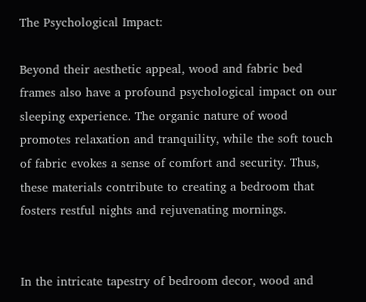The Psychological Impact:

Beyond their aesthetic appeal, wood and fabric bed frames also have a profound psychological impact on our sleeping experience. The organic nature of wood promotes relaxation and tranquility, while the soft touch of fabric evokes a sense of comfort and security. Thus, these materials contribute to creating a bedroom that fosters restful nights and rejuvenating mornings.


In the intricate tapestry of bedroom decor, wood and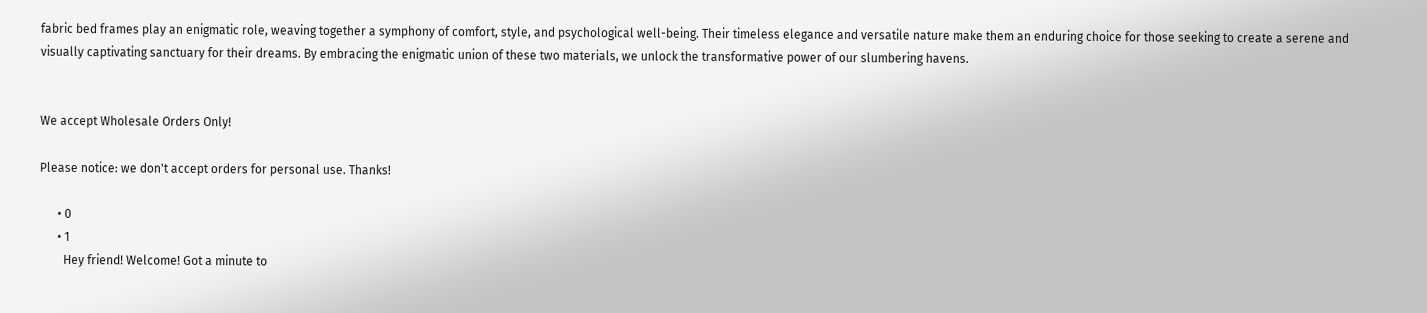fabric bed frames play an enigmatic role, weaving together a symphony of comfort, style, and psychological well-being. Their timeless elegance and versatile nature make them an enduring choice for those seeking to create a serene and visually captivating sanctuary for their dreams. By embracing the enigmatic union of these two materials, we unlock the transformative power of our slumbering havens.


We accept Wholesale Orders Only!

Please notice: we don't accept orders for personal use. Thanks!

      • 0
      • 1
        Hey friend! Welcome! Got a minute to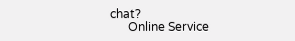chat?
      Online Service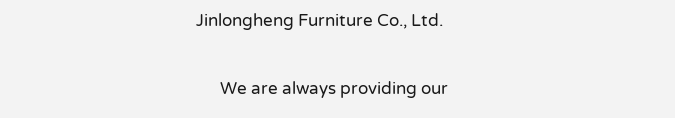Jinlongheng Furniture Co., Ltd.

      We are always providing our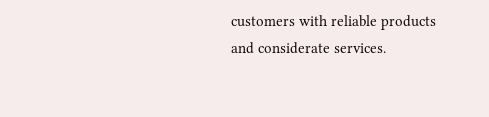customers with reliable products and considerate services.